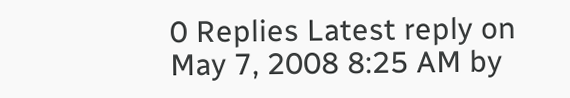0 Replies Latest reply on May 7, 2008 8:25 AM by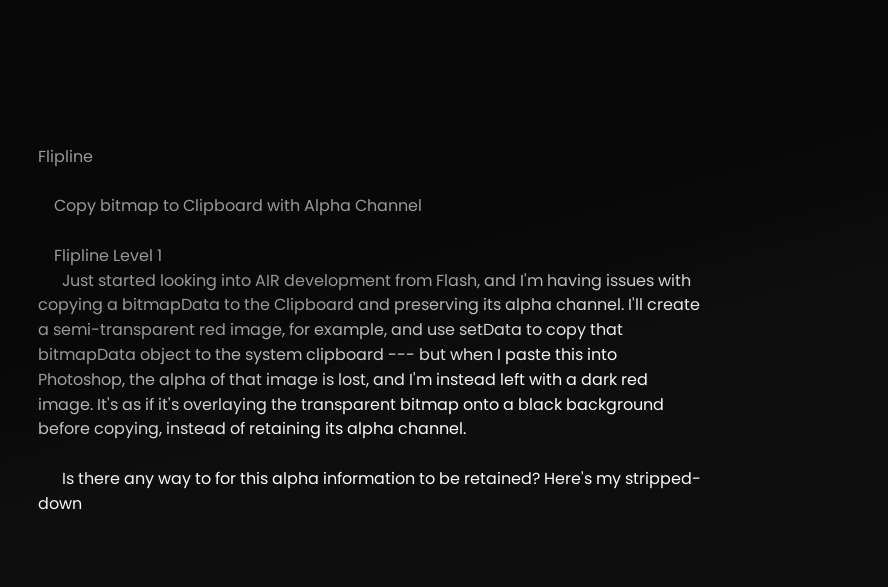Flipline

    Copy bitmap to Clipboard with Alpha Channel

    Flipline Level 1
      Just started looking into AIR development from Flash, and I'm having issues with copying a bitmapData to the Clipboard and preserving its alpha channel. I'll create a semi-transparent red image, for example, and use setData to copy that bitmapData object to the system clipboard --- but when I paste this into Photoshop, the alpha of that image is lost, and I'm instead left with a dark red image. It's as if it's overlaying the transparent bitmap onto a black background before copying, instead of retaining its alpha channel.

      Is there any way to for this alpha information to be retained? Here's my stripped-down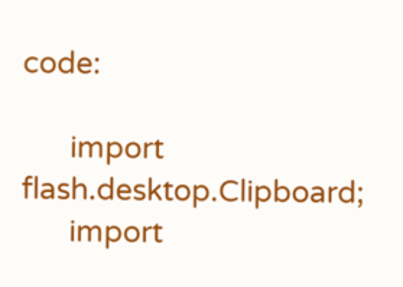code:

      import flash.desktop.Clipboard;
      import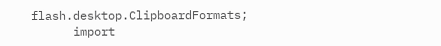flash.desktop.ClipboardFormats;
      import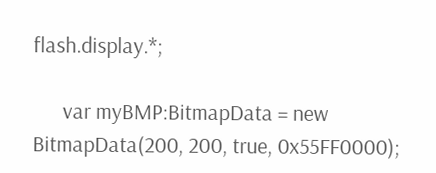flash.display.*;

      var myBMP:BitmapData = new BitmapData(200, 200, true, 0x55FF0000);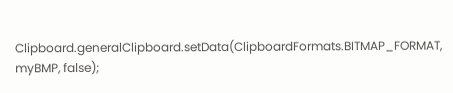Clipboard.generalClipboard.setData(ClipboardFormats.BITMAP_FORMAT, myBMP, false);